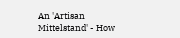An 'Artisan Mittelstand' - How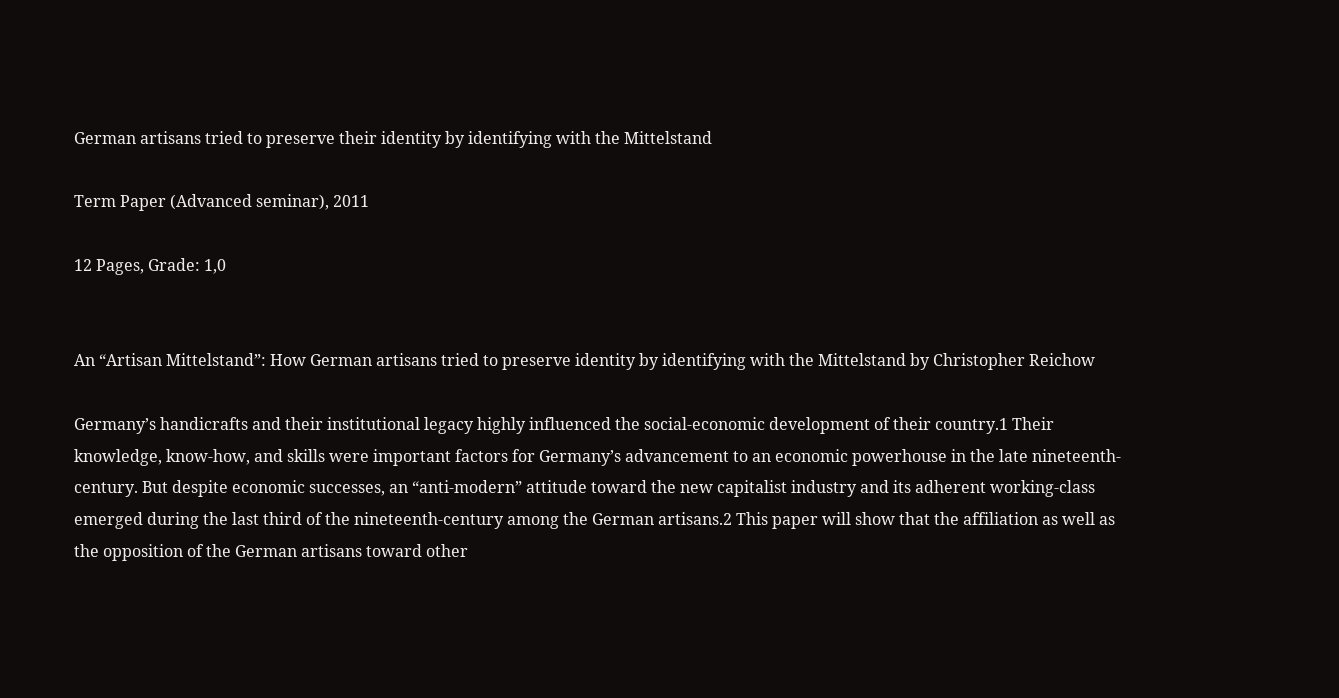German artisans tried to preserve their identity by identifying with the Mittelstand

Term Paper (Advanced seminar), 2011

12 Pages, Grade: 1,0


An “Artisan Mittelstand”: How German artisans tried to preserve identity by identifying with the Mittelstand by Christopher Reichow

Germany’s handicrafts and their institutional legacy highly influenced the social-economic development of their country.1 Their knowledge, know-how, and skills were important factors for Germany’s advancement to an economic powerhouse in the late nineteenth-century. But despite economic successes, an “anti-modern” attitude toward the new capitalist industry and its adherent working-class emerged during the last third of the nineteenth-century among the German artisans.2 This paper will show that the affiliation as well as the opposition of the German artisans toward other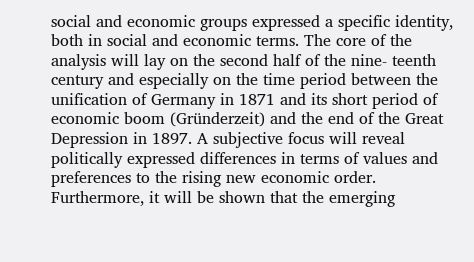social and economic groups expressed a specific identity, both in social and economic terms. The core of the analysis will lay on the second half of the nine- teenth century and especially on the time period between the unification of Germany in 1871 and its short period of economic boom (Gründerzeit) and the end of the Great Depression in 1897. A subjective focus will reveal politically expressed differences in terms of values and preferences to the rising new economic order. Furthermore, it will be shown that the emerging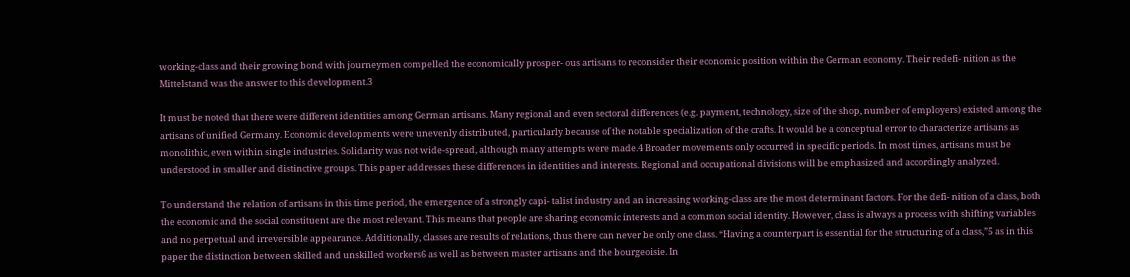working-class and their growing bond with journeymen compelled the economically prosper- ous artisans to reconsider their economic position within the German economy. Their redefi- nition as the Mittelstand was the answer to this development.3

It must be noted that there were different identities among German artisans. Many regional and even sectoral differences (e.g. payment, technology, size of the shop, number of employers) existed among the artisans of unified Germany. Economic developments were unevenly distributed, particularly because of the notable specialization of the crafts. It would be a conceptual error to characterize artisans as monolithic, even within single industries. Solidarity was not wide-spread, although many attempts were made.4 Broader movements only occurred in specific periods. In most times, artisans must be understood in smaller and distinctive groups. This paper addresses these differences in identities and interests. Regional and occupational divisions will be emphasized and accordingly analyzed.

To understand the relation of artisans in this time period, the emergence of a strongly capi- talist industry and an increasing working-class are the most determinant factors. For the defi- nition of a class, both the economic and the social constituent are the most relevant. This means that people are sharing economic interests and a common social identity. However, class is always a process with shifting variables and no perpetual and irreversible appearance. Additionally, classes are results of relations, thus there can never be only one class. “Having a counterpart is essential for the structuring of a class,”5 as in this paper the distinction between skilled and unskilled workers6 as well as between master artisans and the bourgeoisie. In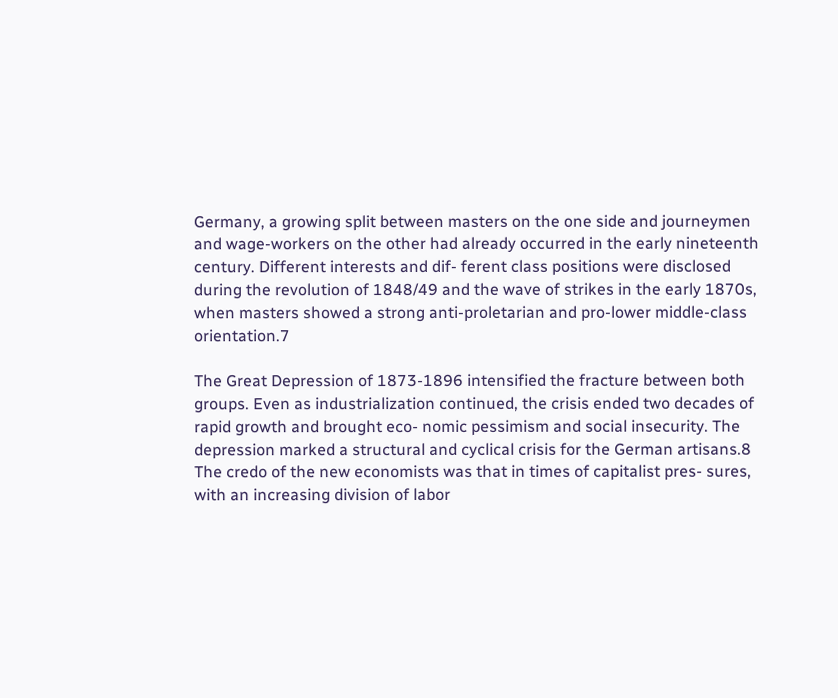Germany, a growing split between masters on the one side and journeymen and wage-workers on the other had already occurred in the early nineteenth century. Different interests and dif- ferent class positions were disclosed during the revolution of 1848/49 and the wave of strikes in the early 1870s, when masters showed a strong anti-proletarian and pro-lower middle-class orientation.7

The Great Depression of 1873-1896 intensified the fracture between both groups. Even as industrialization continued, the crisis ended two decades of rapid growth and brought eco- nomic pessimism and social insecurity. The depression marked a structural and cyclical crisis for the German artisans.8 The credo of the new economists was that in times of capitalist pres- sures, with an increasing division of labor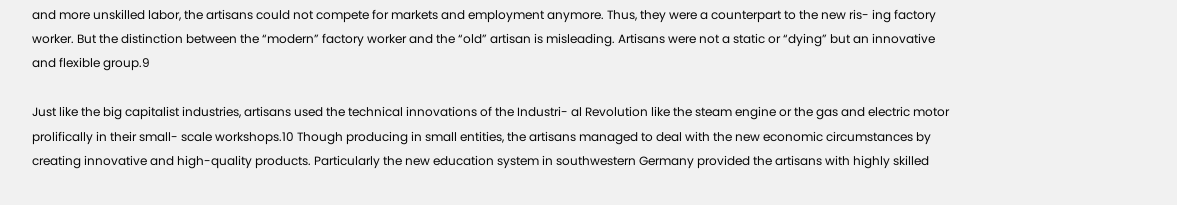and more unskilled labor, the artisans could not compete for markets and employment anymore. Thus, they were a counterpart to the new ris- ing factory worker. But the distinction between the “modern” factory worker and the “old” artisan is misleading. Artisans were not a static or “dying” but an innovative and flexible group.9

Just like the big capitalist industries, artisans used the technical innovations of the Industri- al Revolution like the steam engine or the gas and electric motor prolifically in their small- scale workshops.10 Though producing in small entities, the artisans managed to deal with the new economic circumstances by creating innovative and high-quality products. Particularly the new education system in southwestern Germany provided the artisans with highly skilled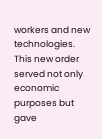workers and new technologies. This new order served not only economic purposes but gave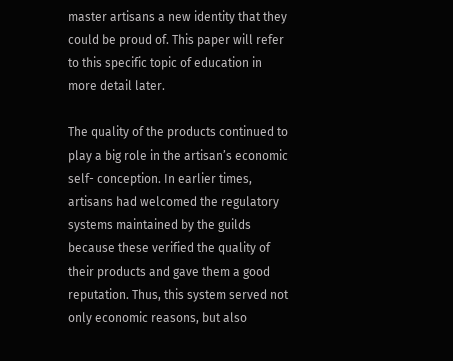master artisans a new identity that they could be proud of. This paper will refer to this specific topic of education in more detail later.

The quality of the products continued to play a big role in the artisan’s economic self- conception. In earlier times, artisans had welcomed the regulatory systems maintained by the guilds because these verified the quality of their products and gave them a good reputation. Thus, this system served not only economic reasons, but also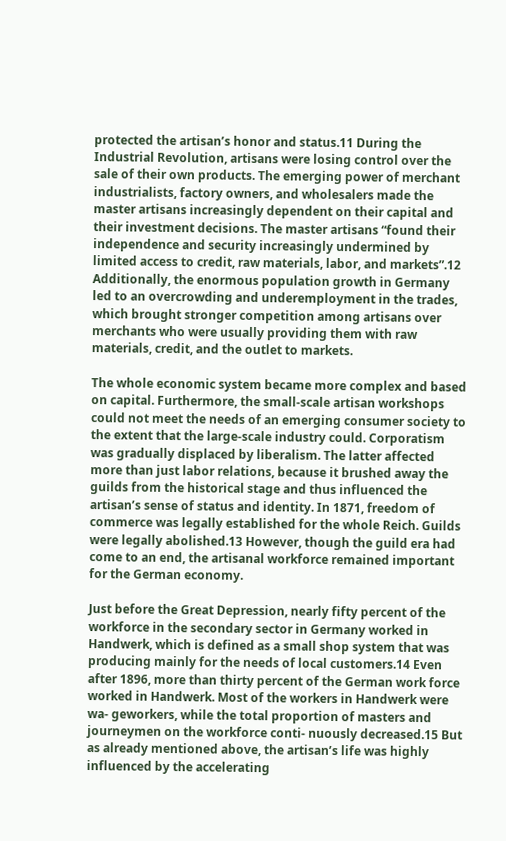protected the artisan’s honor and status.11 During the Industrial Revolution, artisans were losing control over the sale of their own products. The emerging power of merchant industrialists, factory owners, and wholesalers made the master artisans increasingly dependent on their capital and their investment decisions. The master artisans “found their independence and security increasingly undermined by limited access to credit, raw materials, labor, and markets”.12 Additionally, the enormous population growth in Germany led to an overcrowding and underemployment in the trades, which brought stronger competition among artisans over merchants who were usually providing them with raw materials, credit, and the outlet to markets.

The whole economic system became more complex and based on capital. Furthermore, the small-scale artisan workshops could not meet the needs of an emerging consumer society to the extent that the large-scale industry could. Corporatism was gradually displaced by liberalism. The latter affected more than just labor relations, because it brushed away the guilds from the historical stage and thus influenced the artisan’s sense of status and identity. In 1871, freedom of commerce was legally established for the whole Reich. Guilds were legally abolished.13 However, though the guild era had come to an end, the artisanal workforce remained important for the German economy.

Just before the Great Depression, nearly fifty percent of the workforce in the secondary sector in Germany worked in Handwerk, which is defined as a small shop system that was producing mainly for the needs of local customers.14 Even after 1896, more than thirty percent of the German work force worked in Handwerk. Most of the workers in Handwerk were wa- geworkers, while the total proportion of masters and journeymen on the workforce conti- nuously decreased.15 But as already mentioned above, the artisan’s life was highly influenced by the accelerating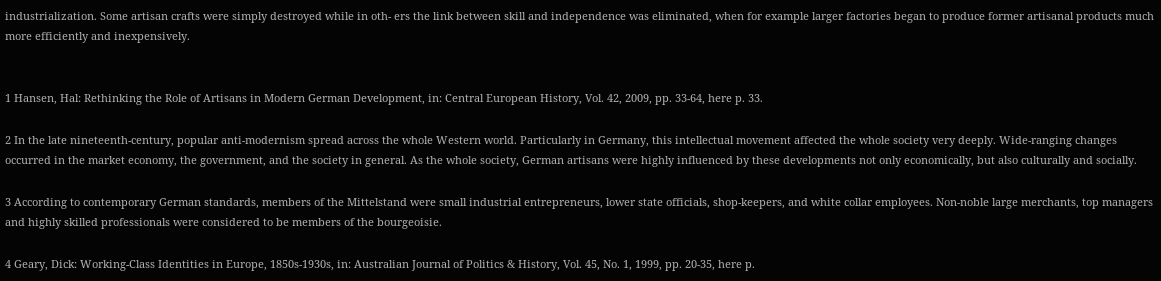industrialization. Some artisan crafts were simply destroyed while in oth- ers the link between skill and independence was eliminated, when for example larger factories began to produce former artisanal products much more efficiently and inexpensively.


1 Hansen, Hal: Rethinking the Role of Artisans in Modern German Development, in: Central European History, Vol. 42, 2009, pp. 33-64, here p. 33.

2 In the late nineteenth-century, popular anti-modernism spread across the whole Western world. Particularly in Germany, this intellectual movement affected the whole society very deeply. Wide-ranging changes occurred in the market economy, the government, and the society in general. As the whole society, German artisans were highly influenced by these developments not only economically, but also culturally and socially.

3 According to contemporary German standards, members of the Mittelstand were small industrial entrepreneurs, lower state officials, shop-keepers, and white collar employees. Non-noble large merchants, top managers and highly skilled professionals were considered to be members of the bourgeoisie.

4 Geary, Dick: Working-Class Identities in Europe, 1850s-1930s, in: Australian Journal of Politics & History, Vol. 45, No. 1, 1999, pp. 20-35, here p.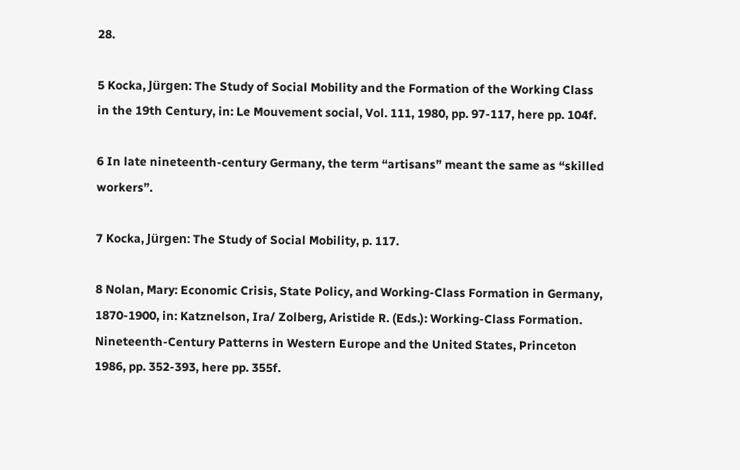28.

5 Kocka, Jürgen: The Study of Social Mobility and the Formation of the Working Class in the 19th Century, in: Le Mouvement social, Vol. 111, 1980, pp. 97-117, here pp. 104f.

6 In late nineteenth-century Germany, the term “artisans” meant the same as “skilled workers”.

7 Kocka, Jürgen: The Study of Social Mobility, p. 117.

8 Nolan, Mary: Economic Crisis, State Policy, and Working-Class Formation in Germany, 1870-1900, in: Katznelson, Ira/ Zolberg, Aristide R. (Eds.): Working-Class Formation. Nineteenth-Century Patterns in Western Europe and the United States, Princeton 1986, pp. 352-393, here pp. 355f.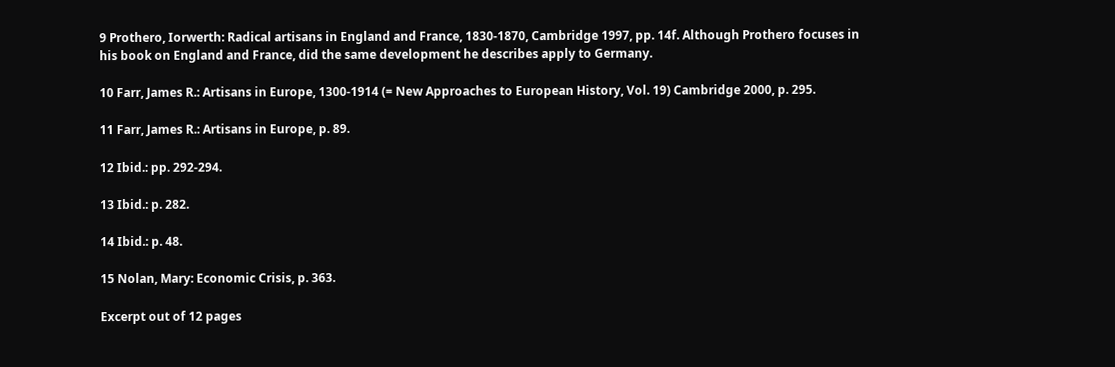9 Prothero, Iorwerth: Radical artisans in England and France, 1830-1870, Cambridge 1997, pp. 14f. Although Prothero focuses in his book on England and France, did the same development he describes apply to Germany.

10 Farr, James R.: Artisans in Europe, 1300-1914 (= New Approaches to European History, Vol. 19) Cambridge 2000, p. 295.

11 Farr, James R.: Artisans in Europe, p. 89.

12 Ibid.: pp. 292-294.

13 Ibid.: p. 282.

14 Ibid.: p. 48.

15 Nolan, Mary: Economic Crisis, p. 363.

Excerpt out of 12 pages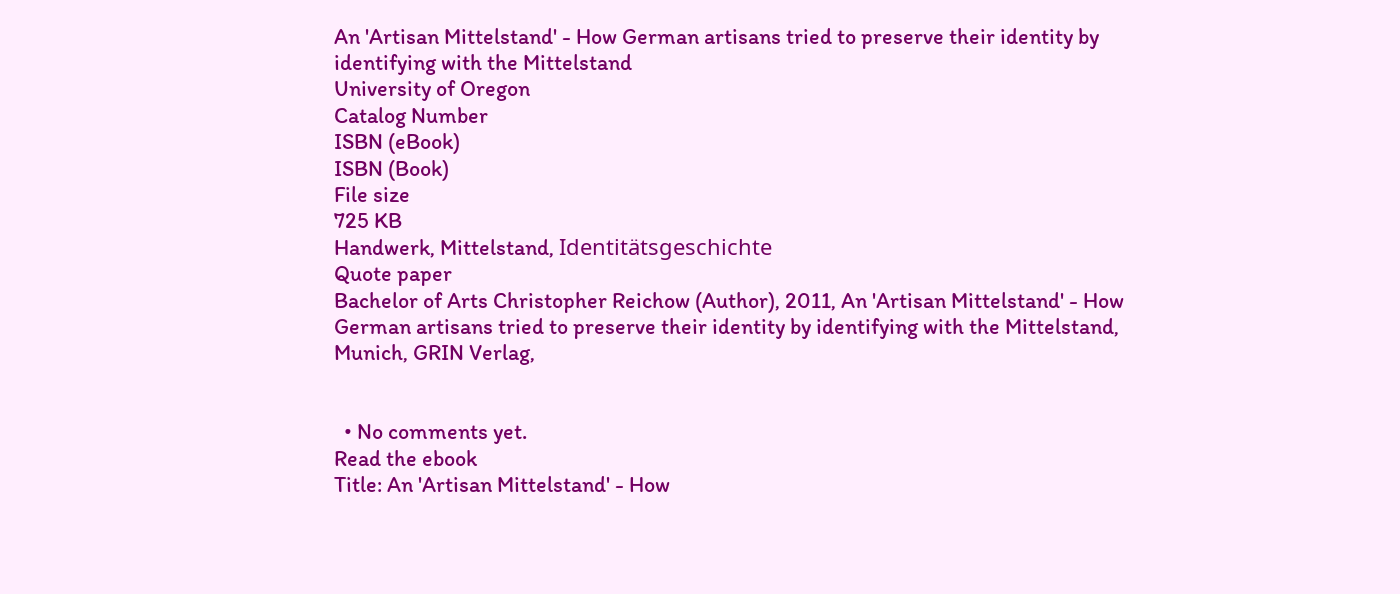An 'Artisan Mittelstand' - How German artisans tried to preserve their identity by identifying with the Mittelstand
University of Oregon
Catalog Number
ISBN (eBook)
ISBN (Book)
File size
725 KB
Handwerk, Mittelstand, Identitätsgeschichte
Quote paper
Bachelor of Arts Christopher Reichow (Author), 2011, An 'Artisan Mittelstand' - How German artisans tried to preserve their identity by identifying with the Mittelstand, Munich, GRIN Verlag,


  • No comments yet.
Read the ebook
Title: An 'Artisan Mittelstand' - How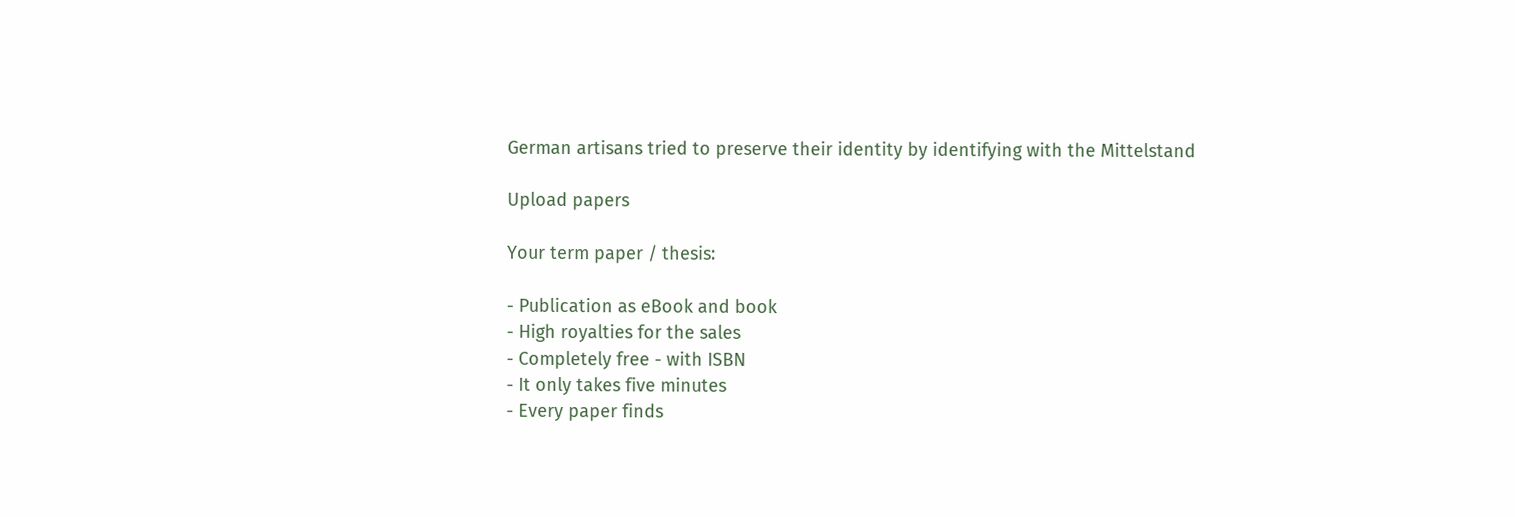German artisans tried to preserve their identity by identifying with the Mittelstand

Upload papers

Your term paper / thesis:

- Publication as eBook and book
- High royalties for the sales
- Completely free - with ISBN
- It only takes five minutes
- Every paper finds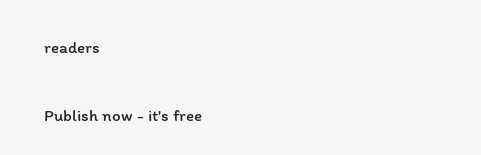readers

Publish now - it's free